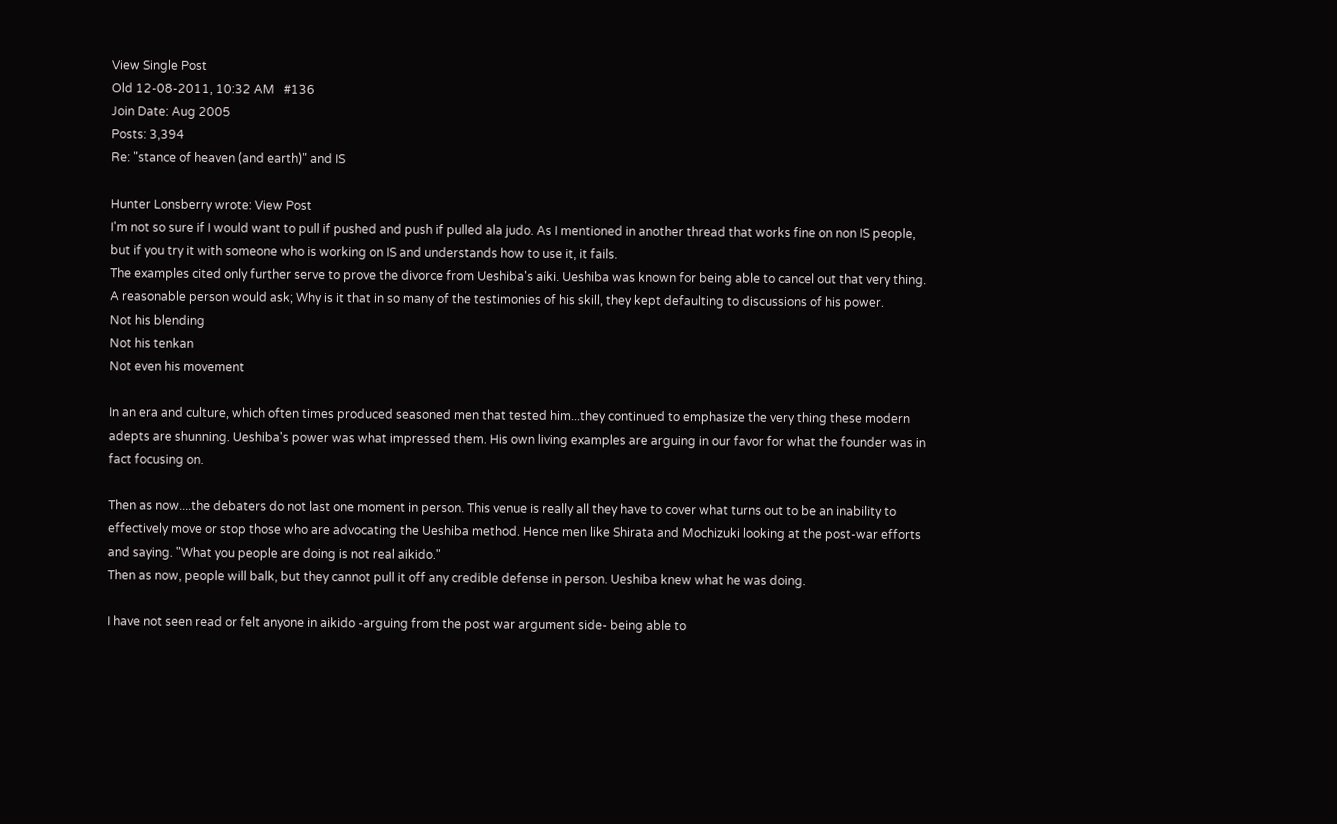View Single Post
Old 12-08-2011, 10:32 AM   #136
Join Date: Aug 2005
Posts: 3,394
Re: "stance of heaven (and earth)" and IS

Hunter Lonsberry wrote: View Post
I'm not so sure if I would want to pull if pushed and push if pulled ala judo. As I mentioned in another thread that works fine on non IS people, but if you try it with someone who is working on IS and understands how to use it, it fails.
The examples cited only further serve to prove the divorce from Ueshiba's aiki. Ueshiba was known for being able to cancel out that very thing. A reasonable person would ask; Why is it that in so many of the testimonies of his skill, they kept defaulting to discussions of his power.
Not his blending
Not his tenkan
Not even his movement

In an era and culture, which often times produced seasoned men that tested him...they continued to emphasize the very thing these modern adepts are shunning. Ueshiba's power was what impressed them. His own living examples are arguing in our favor for what the founder was in fact focusing on.

Then as now....the debaters do not last one moment in person. This venue is really all they have to cover what turns out to be an inability to effectively move or stop those who are advocating the Ueshiba method. Hence men like Shirata and Mochizuki looking at the post-war efforts and saying. "What you people are doing is not real aikido."
Then as now, people will balk, but they cannot pull it off any credible defense in person. Ueshiba knew what he was doing.

I have not seen read or felt anyone in aikido -arguing from the post war argument side- being able to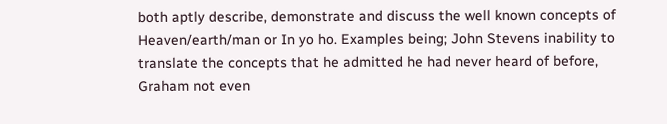both aptly describe, demonstrate and discuss the well known concepts of Heaven/earth/man or In yo ho. Examples being; John Stevens inability to translate the concepts that he admitted he had never heard of before, Graham not even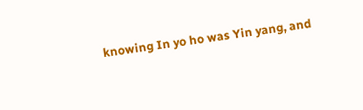knowing In yo ho was Yin yang, and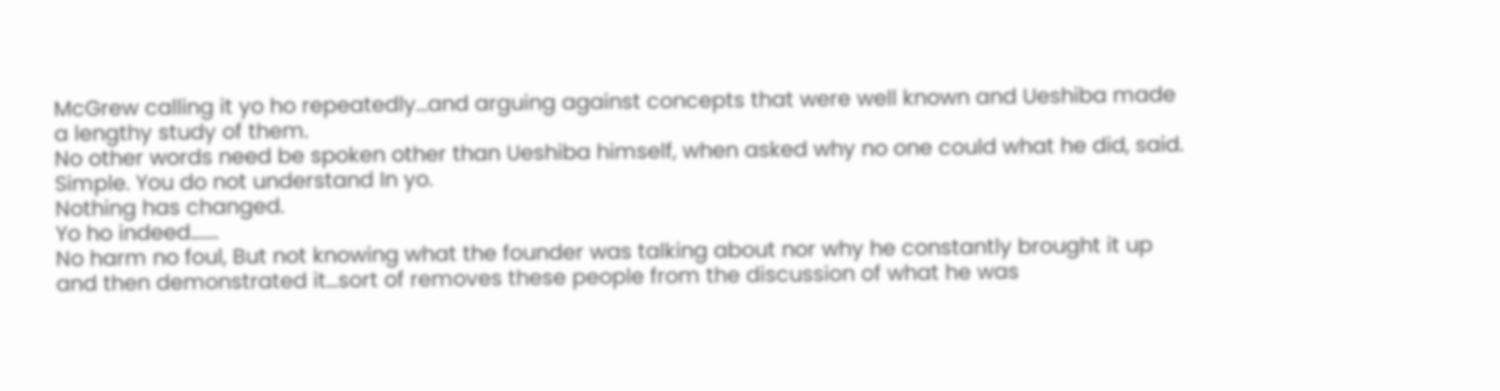McGrew calling it yo ho repeatedly...and arguing against concepts that were well known and Ueshiba made a lengthy study of them.
No other words need be spoken other than Ueshiba himself, when asked why no one could what he did, said. Simple. You do not understand In yo.
Nothing has changed.
Yo ho indeed.......
No harm no foul, But not knowing what the founder was talking about nor why he constantly brought it up and then demonstrated it...sort of removes these people from the discussion of what he was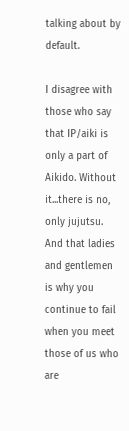talking about by default.

I disagree with those who say that IP/aiki is only a part of Aikido. Without it...there is no, only jujutsu.
And that ladies and gentlemen is why you continue to fail when you meet those of us who are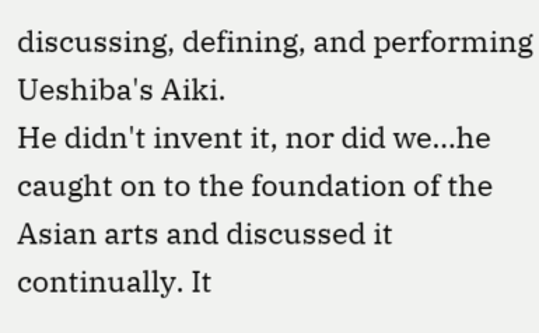discussing, defining, and performing Ueshiba's Aiki.
He didn't invent it, nor did we...he caught on to the foundation of the Asian arts and discussed it continually. It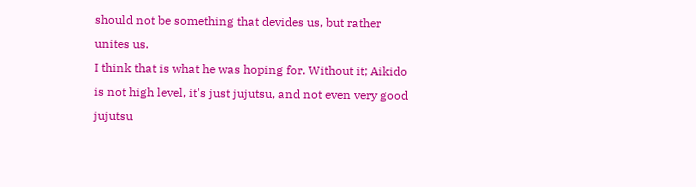should not be something that devides us, but rather unites us.
I think that is what he was hoping for. Without it; Aikido is not high level, it's just jujutsu, and not even very good jujutsu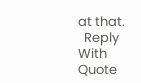at that.
  Reply With Quote